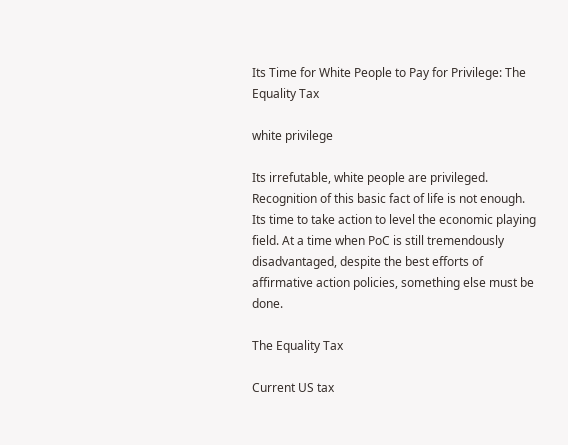Its Time for White People to Pay for Privilege: The Equality Tax

white privilege

Its irrefutable, white people are privileged. Recognition of this basic fact of life is not enough. Its time to take action to level the economic playing field. At a time when PoC is still tremendously disadvantaged, despite the best efforts of affirmative action policies, something else must be done.

The Equality Tax

Current US tax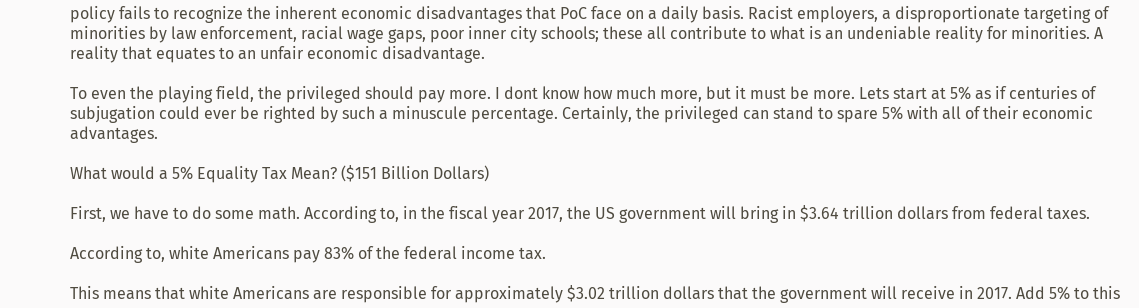policy fails to recognize the inherent economic disadvantages that PoC face on a daily basis. Racist employers, a disproportionate targeting of minorities by law enforcement, racial wage gaps, poor inner city schools; these all contribute to what is an undeniable reality for minorities. A reality that equates to an unfair economic disadvantage.

To even the playing field, the privileged should pay more. I dont know how much more, but it must be more. Lets start at 5% as if centuries of subjugation could ever be righted by such a minuscule percentage. Certainly, the privileged can stand to spare 5% with all of their economic advantages.

What would a 5% Equality Tax Mean? ($151 Billion Dollars)

First, we have to do some math. According to, in the fiscal year 2017, the US government will bring in $3.64 trillion dollars from federal taxes.

According to, white Americans pay 83% of the federal income tax.

This means that white Americans are responsible for approximately $3.02 trillion dollars that the government will receive in 2017. Add 5% to this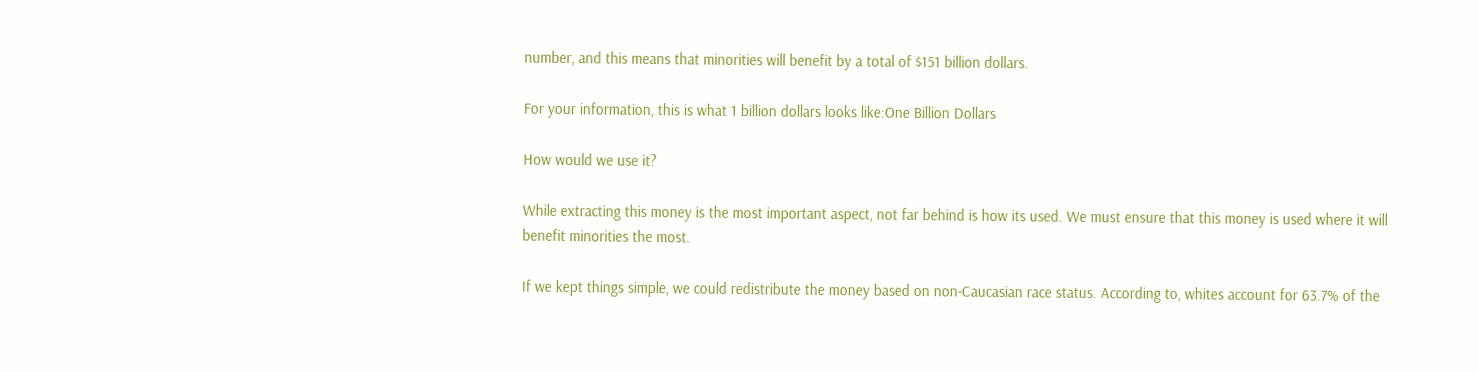number, and this means that minorities will benefit by a total of $151 billion dollars.

For your information, this is what 1 billion dollars looks like:One Billion Dollars

How would we use it?

While extracting this money is the most important aspect, not far behind is how its used. We must ensure that this money is used where it will benefit minorities the most.

If we kept things simple, we could redistribute the money based on non-Caucasian race status. According to, whites account for 63.7% of the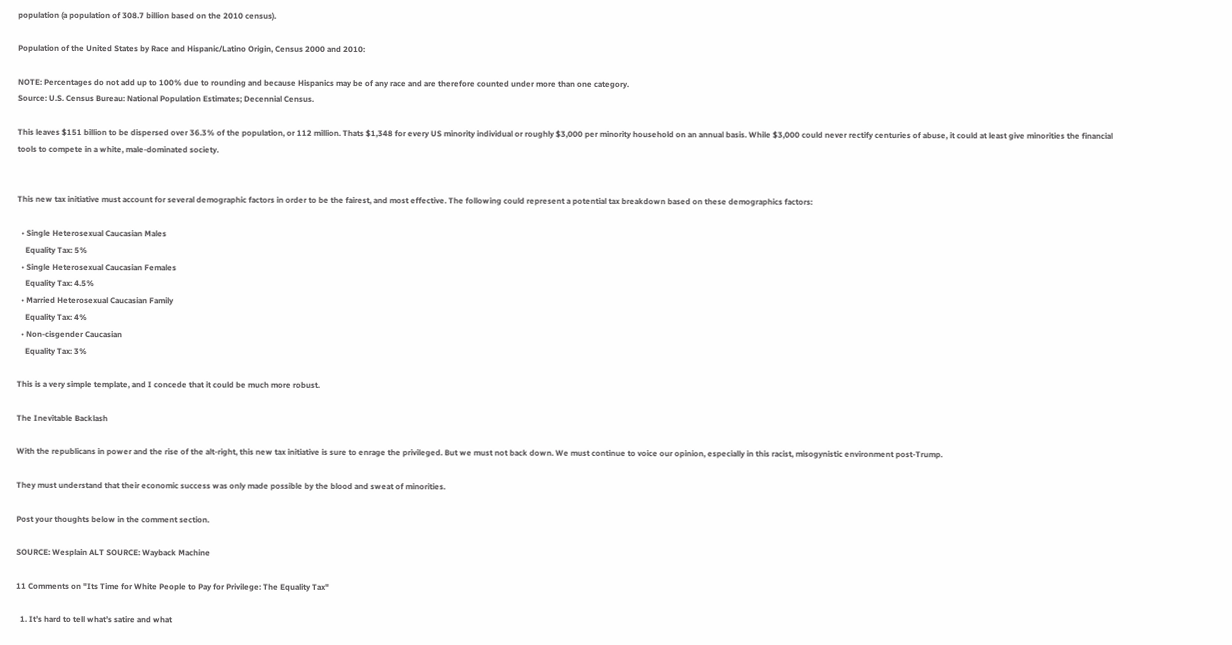population (a population of 308.7 billion based on the 2010 census).

Population of the United States by Race and Hispanic/Latino Origin, Census 2000 and 2010:

NOTE: Percentages do not add up to 100% due to rounding and because Hispanics may be of any race and are therefore counted under more than one category.
Source: U.S. Census Bureau: National Population Estimates; Decennial Census.

This leaves $151 billion to be dispersed over 36.3% of the population, or 112 million. Thats $1,348 for every US minority individual or roughly $3,000 per minority household on an annual basis. While $3,000 could never rectify centuries of abuse, it could at least give minorities the financial tools to compete in a white, male-dominated society.


This new tax initiative must account for several demographic factors in order to be the fairest, and most effective. The following could represent a potential tax breakdown based on these demographics factors:

  • Single Heterosexual Caucasian Males
    Equality Tax: 5%
  • Single Heterosexual Caucasian Females
    Equality Tax: 4.5%
  • Married Heterosexual Caucasian Family
    Equality Tax: 4%
  • Non-cisgender Caucasian
    Equality Tax: 3%

This is a very simple template, and I concede that it could be much more robust.

The Inevitable Backlash

With the republicans in power and the rise of the alt-right, this new tax initiative is sure to enrage the privileged. But we must not back down. We must continue to voice our opinion, especially in this racist, misogynistic environment post-Trump.

They must understand that their economic success was only made possible by the blood and sweat of minorities.

Post your thoughts below in the comment section.

SOURCE: Wesplain ALT SOURCE: Wayback Machine

11 Comments on "Its Time for White People to Pay for Privilege: The Equality Tax"

  1. It’s hard to tell what’s satire and what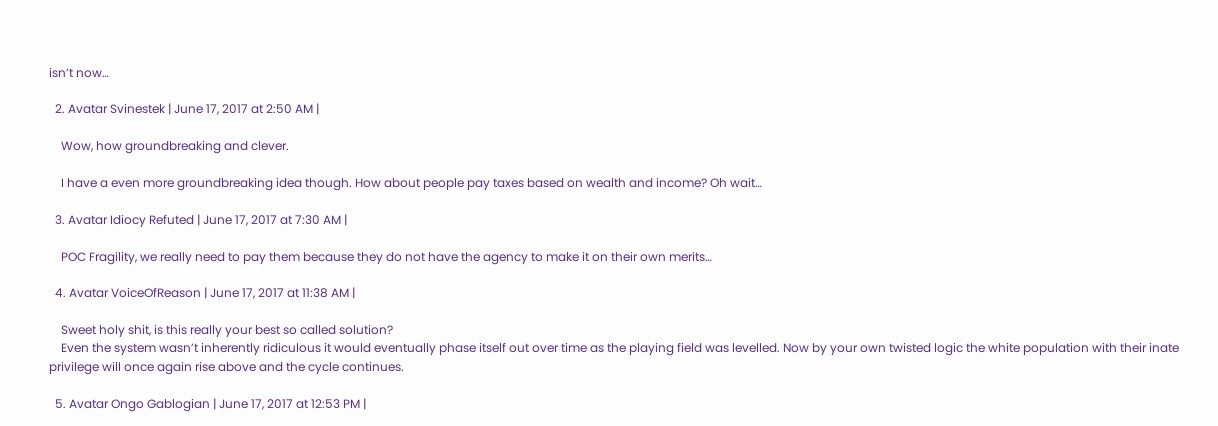isn’t now…

  2. Avatar Svinestek | June 17, 2017 at 2:50 AM |

    Wow, how groundbreaking and clever.

    I have a even more groundbreaking idea though. How about people pay taxes based on wealth and income? Oh wait…

  3. Avatar Idiocy Refuted | June 17, 2017 at 7:30 AM |

    POC Fragility, we really need to pay them because they do not have the agency to make it on their own merits…

  4. Avatar VoiceOfReason | June 17, 2017 at 11:38 AM |

    Sweet holy shit, is this really your best so called solution?
    Even the system wasn’t inherently ridiculous it would eventually phase itself out over time as the playing field was levelled. Now by your own twisted logic the white population with their inate privilege will once again rise above and the cycle continues.

  5. Avatar Ongo Gablogian | June 17, 2017 at 12:53 PM |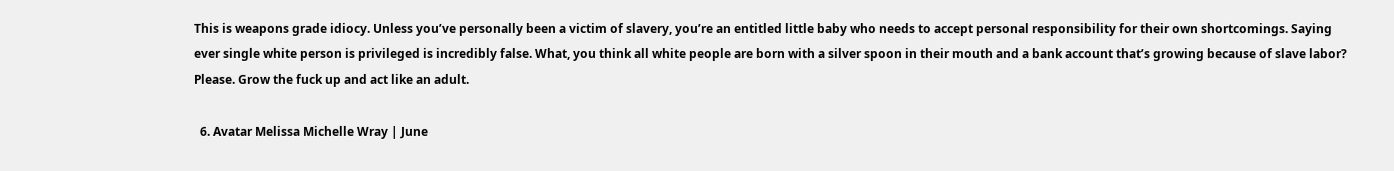This is weapons grade idiocy. Unless you’ve personally been a victim of slavery, you’re an entitled little baby who needs to accept personal responsibility for their own shortcomings. Saying ever single white person is privileged is incredibly false. What, you think all white people are born with a silver spoon in their mouth and a bank account that’s growing because of slave labor? Please. Grow the fuck up and act like an adult.

  6. Avatar Melissa Michelle Wray | June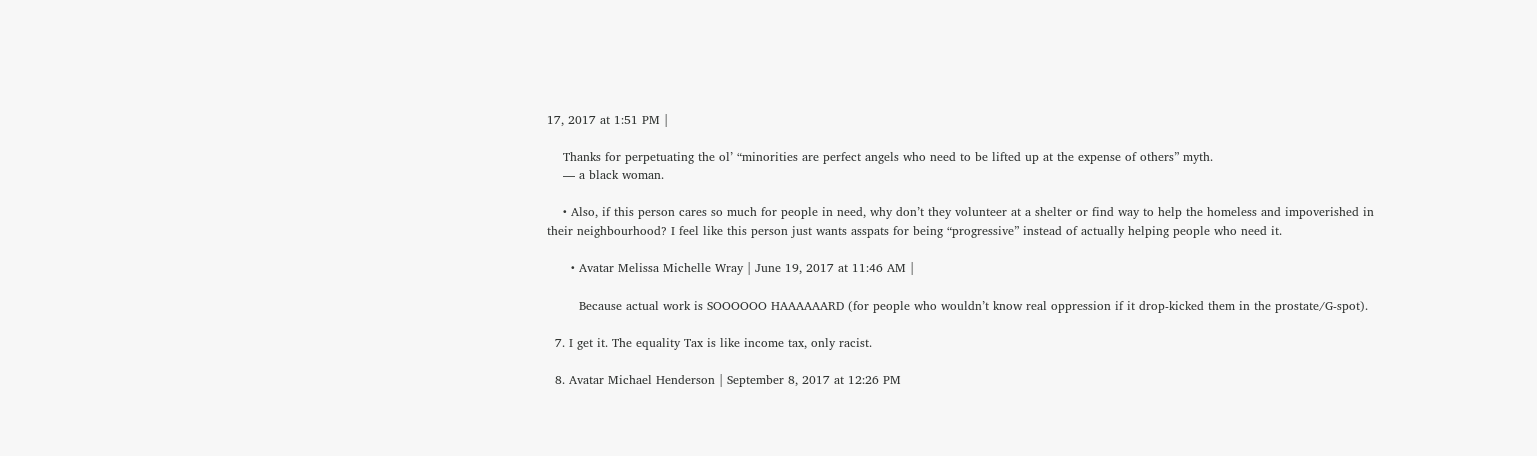17, 2017 at 1:51 PM |

    Thanks for perpetuating the ol’ “minorities are perfect angels who need to be lifted up at the expense of others” myth.
    — a black woman.

    • Also, if this person cares so much for people in need, why don’t they volunteer at a shelter or find way to help the homeless and impoverished in their neighbourhood? I feel like this person just wants asspats for being “progressive” instead of actually helping people who need it.

      • Avatar Melissa Michelle Wray | June 19, 2017 at 11:46 AM |

        Because actual work is SOOOOOO HAAAAAARD (for people who wouldn’t know real oppression if it drop-kicked them in the prostate/G-spot).

  7. I get it. The equality Tax is like income tax, only racist.

  8. Avatar Michael Henderson | September 8, 2017 at 12:26 PM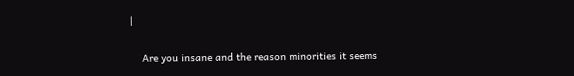|

    Are you insane and the reason minorities it seems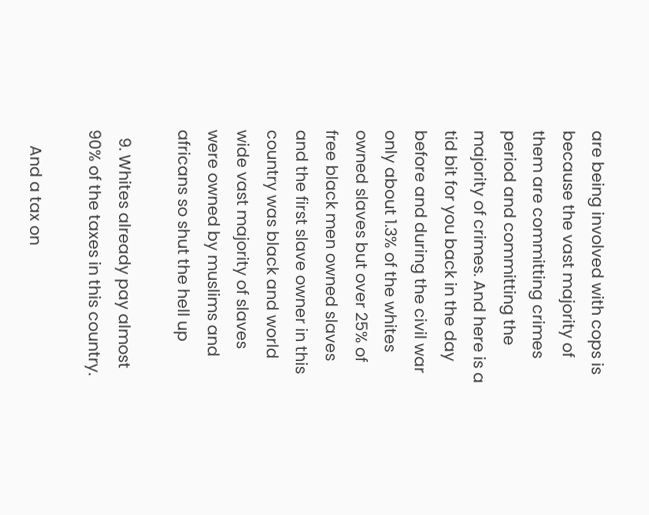are being involved with cops is because the vast majority of them are committing crimes period and committing the majority of crimes. And here is a tid bit for you back in the day before and during the civil war only about 1.3% of the whites owned slaves but over 25% of free black men owned slaves and the first slave owner in this country was black and world wide vast majority of slaves were owned by muslims and africans so shut the hell up

  9. Whites already pay almost 90% of the taxes in this country.

    And a tax on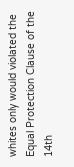whites only would violated the Equal Protection Clause of the 14th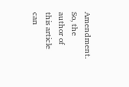Amendment. So, the author of this article can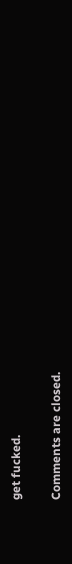get fucked.

Comments are closed.